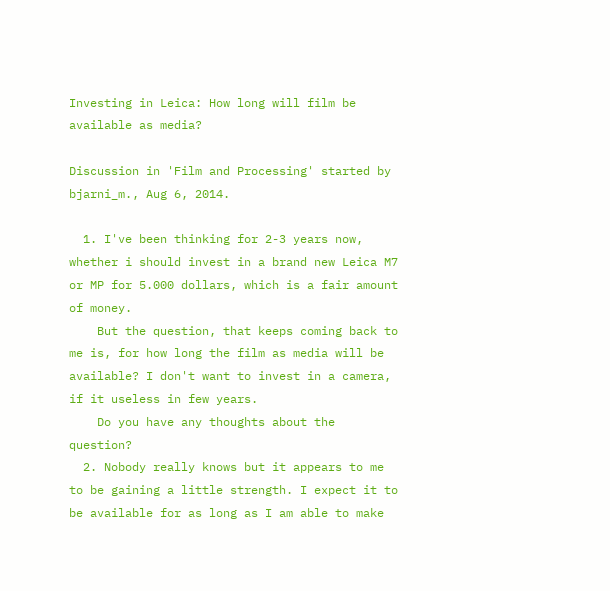Investing in Leica: How long will film be available as media?

Discussion in 'Film and Processing' started by bjarni_m., Aug 6, 2014.

  1. I've been thinking for 2-3 years now, whether i should invest in a brand new Leica M7 or MP for 5.000 dollars, which is a fair amount of money.
    But the question, that keeps coming back to me is, for how long the film as media will be available? I don't want to invest in a camera, if it useless in few years.
    Do you have any thoughts about the question?
  2. Nobody really knows but it appears to me to be gaining a little strength. I expect it to be available for as long as I am able to make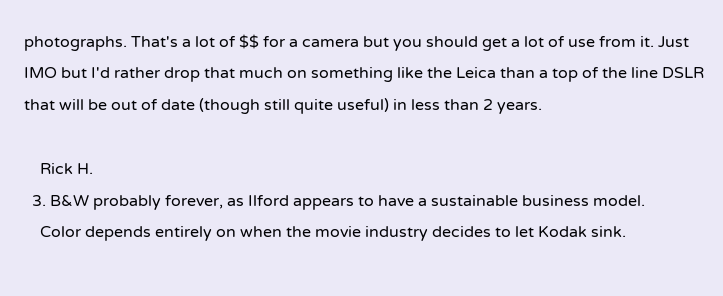photographs. That's a lot of $$ for a camera but you should get a lot of use from it. Just IMO but I'd rather drop that much on something like the Leica than a top of the line DSLR that will be out of date (though still quite useful) in less than 2 years.

    Rick H.
  3. B&W probably forever, as Ilford appears to have a sustainable business model.
    Color depends entirely on when the movie industry decides to let Kodak sink.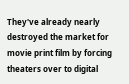They've already nearly destroyed the market for movie print film by forcing theaters over to digital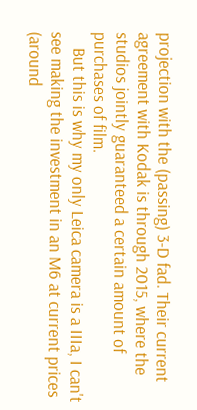projection with the (passing) 3-D fad. Their current agreement with Kodak is through 2015, where the studios jointly guaranteed a certain amount of purchases of film.
    But this is why my only Leica camera is a IIIa, I can't see making the investment in an M6 at current prices (around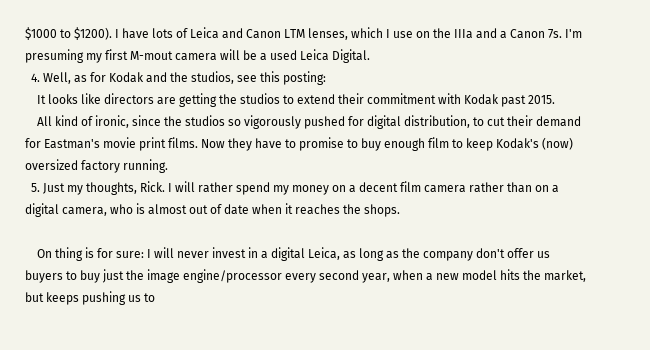$1000 to $1200). I have lots of Leica and Canon LTM lenses, which I use on the IIIa and a Canon 7s. I'm presuming my first M-mout camera will be a used Leica Digital.
  4. Well, as for Kodak and the studios, see this posting:
    It looks like directors are getting the studios to extend their commitment with Kodak past 2015.
    All kind of ironic, since the studios so vigorously pushed for digital distribution, to cut their demand for Eastman's movie print films. Now they have to promise to buy enough film to keep Kodak's (now) oversized factory running.
  5. Just my thoughts, Rick. I will rather spend my money on a decent film camera rather than on a digital camera, who is almost out of date when it reaches the shops.

    On thing is for sure: I will never invest in a digital Leica, as long as the company don't offer us buyers to buy just the image engine/processor every second year, when a new model hits the market, but keeps pushing us to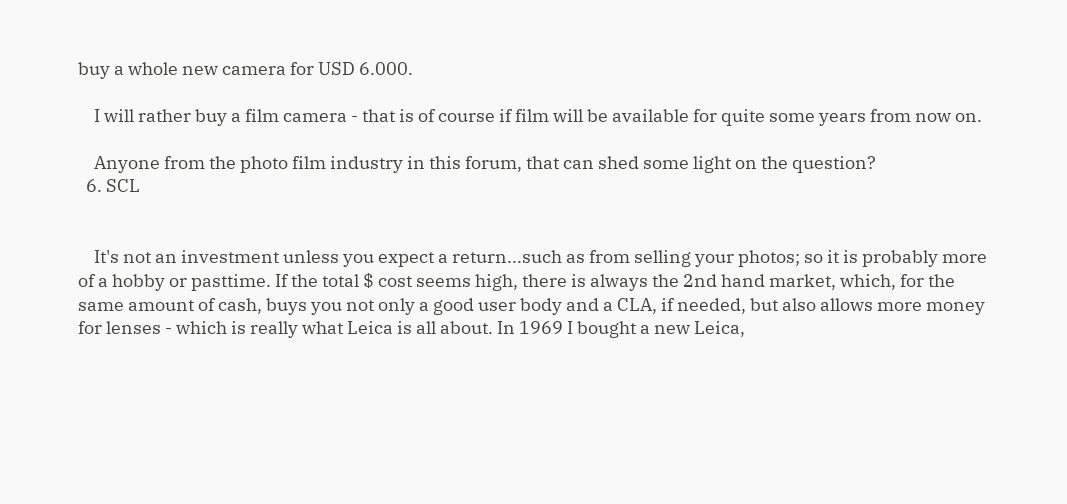buy a whole new camera for USD 6.000.

    I will rather buy a film camera - that is of course if film will be available for quite some years from now on.

    Anyone from the photo film industry in this forum, that can shed some light on the question?
  6. SCL


    It's not an investment unless you expect a return...such as from selling your photos; so it is probably more of a hobby or pasttime. If the total $ cost seems high, there is always the 2nd hand market, which, for the same amount of cash, buys you not only a good user body and a CLA, if needed, but also allows more money for lenses - which is really what Leica is all about. In 1969 I bought a new Leica,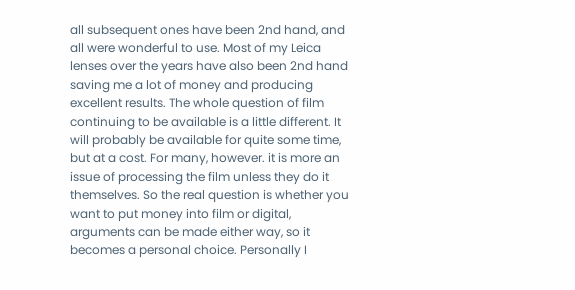all subsequent ones have been 2nd hand, and all were wonderful to use. Most of my Leica lenses over the years have also been 2nd hand saving me a lot of money and producing excellent results. The whole question of film continuing to be available is a little different. It will probably be available for quite some time, but at a cost. For many, however. it is more an issue of processing the film unless they do it themselves. So the real question is whether you want to put money into film or digital, arguments can be made either way, so it becomes a personal choice. Personally I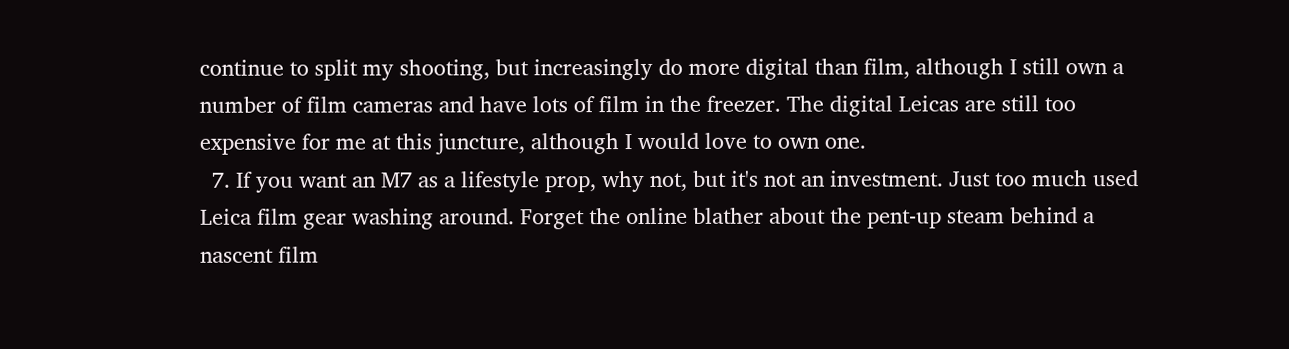continue to split my shooting, but increasingly do more digital than film, although I still own a number of film cameras and have lots of film in the freezer. The digital Leicas are still too expensive for me at this juncture, although I would love to own one.
  7. If you want an M7 as a lifestyle prop, why not, but it's not an investment. Just too much used Leica film gear washing around. Forget the online blather about the pent-up steam behind a nascent film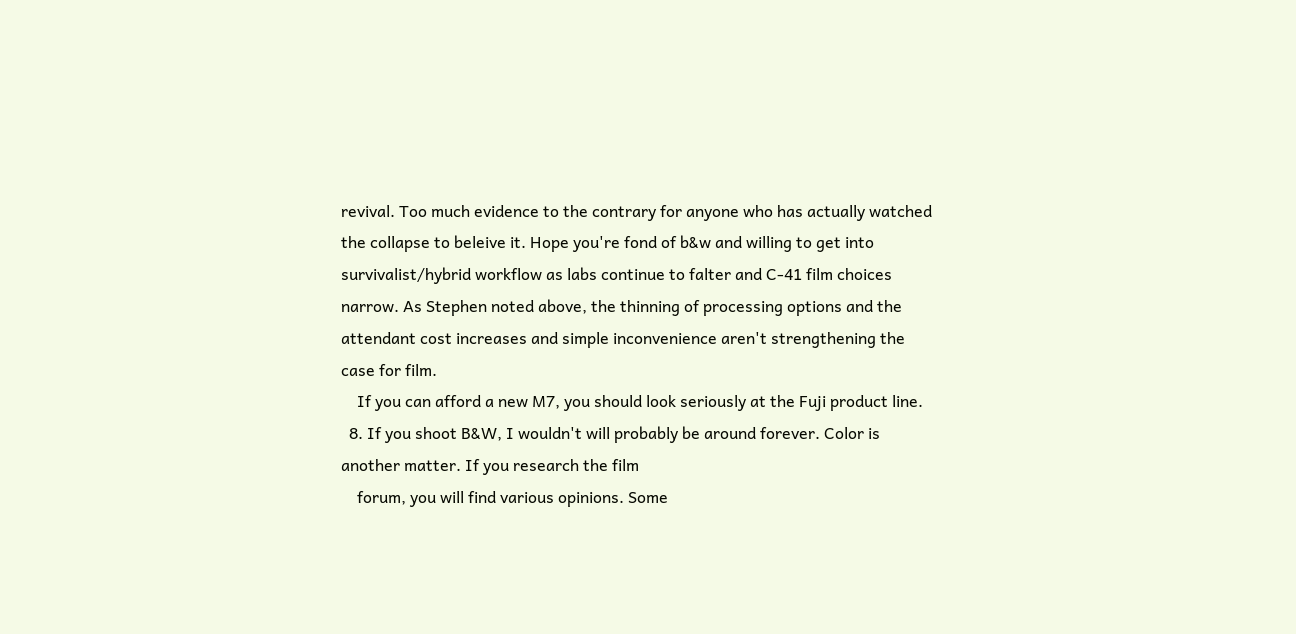revival. Too much evidence to the contrary for anyone who has actually watched the collapse to beleive it. Hope you're fond of b&w and willing to get into survivalist/hybrid workflow as labs continue to falter and C-41 film choices narrow. As Stephen noted above, the thinning of processing options and the attendant cost increases and simple inconvenience aren't strengthening the case for film.
    If you can afford a new M7, you should look seriously at the Fuji product line.
  8. If you shoot B&W, I wouldn't will probably be around forever. Color is another matter. If you research the film
    forum, you will find various opinions. Some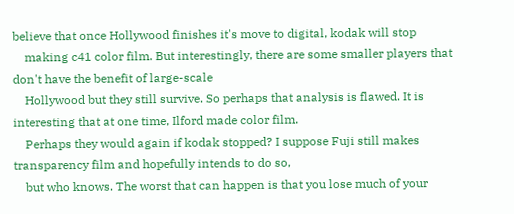believe that once Hollywood finishes it's move to digital, kodak will stop
    making c41 color film. But interestingly, there are some smaller players that don't have the benefit of large-scale
    Hollywood but they still survive. So perhaps that analysis is flawed. It is interesting that at one time, Ilford made color film.
    Perhaps they would again if kodak stopped? I suppose Fuji still makes transparency film and hopefully intends to do so,
    but who knows. The worst that can happen is that you lose much of your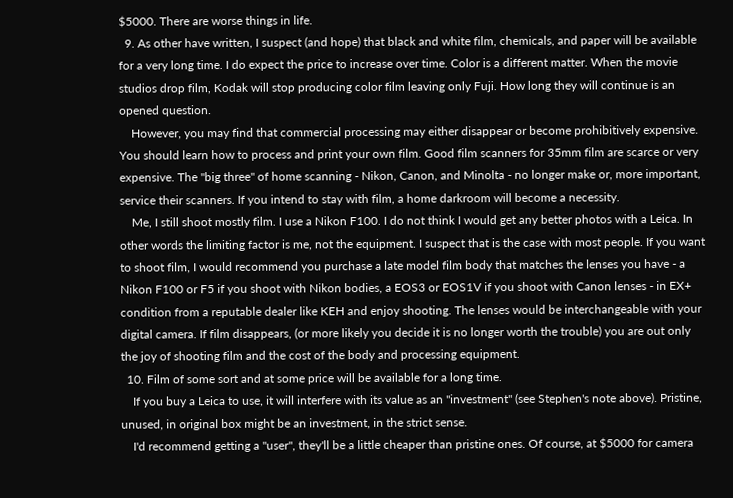$5000. There are worse things in life.
  9. As other have written, I suspect (and hope) that black and white film, chemicals, and paper will be available for a very long time. I do expect the price to increase over time. Color is a different matter. When the movie studios drop film, Kodak will stop producing color film leaving only Fuji. How long they will continue is an opened question.
    However, you may find that commercial processing may either disappear or become prohibitively expensive. You should learn how to process and print your own film. Good film scanners for 35mm film are scarce or very expensive. The "big three" of home scanning - Nikon, Canon, and Minolta - no longer make or, more important, service their scanners. If you intend to stay with film, a home darkroom will become a necessity.
    Me, I still shoot mostly film. I use a Nikon F100. I do not think I would get any better photos with a Leica. In other words the limiting factor is me, not the equipment. I suspect that is the case with most people. If you want to shoot film, I would recommend you purchase a late model film body that matches the lenses you have - a Nikon F100 or F5 if you shoot with Nikon bodies, a EOS3 or EOS1V if you shoot with Canon lenses - in EX+ condition from a reputable dealer like KEH and enjoy shooting. The lenses would be interchangeable with your digital camera. If film disappears, (or more likely you decide it is no longer worth the trouble) you are out only the joy of shooting film and the cost of the body and processing equipment.
  10. Film of some sort and at some price will be available for a long time.
    If you buy a Leica to use, it will interfere with its value as an "investment" (see Stephen's note above). Pristine, unused, in original box might be an investment, in the strict sense.
    I'd recommend getting a "user", they'll be a little cheaper than pristine ones. Of course, at $5000 for camera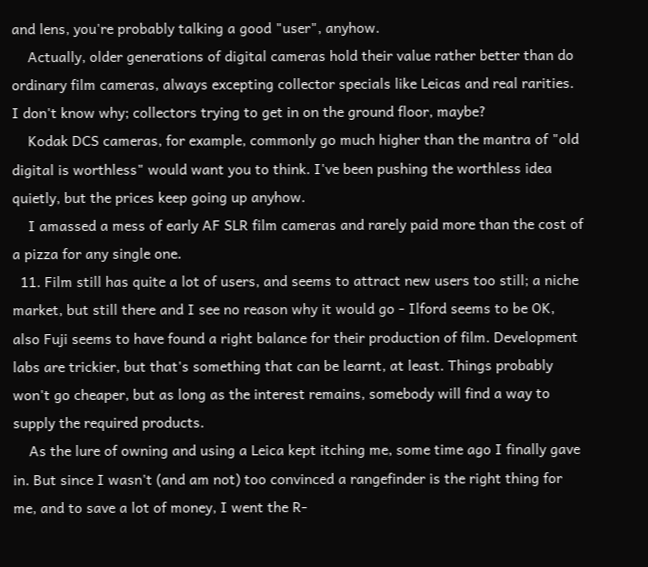and lens, you're probably talking a good "user", anyhow.
    Actually, older generations of digital cameras hold their value rather better than do ordinary film cameras, always excepting collector specials like Leicas and real rarities. I don't know why; collectors trying to get in on the ground floor, maybe?
    Kodak DCS cameras, for example, commonly go much higher than the mantra of "old digital is worthless" would want you to think. I've been pushing the worthless idea quietly, but the prices keep going up anyhow.
    I amassed a mess of early AF SLR film cameras and rarely paid more than the cost of a pizza for any single one.
  11. Film still has quite a lot of users, and seems to attract new users too still; a niche market, but still there and I see no reason why it would go - Ilford seems to be OK, also Fuji seems to have found a right balance for their production of film. Development labs are trickier, but that's something that can be learnt, at least. Things probably won't go cheaper, but as long as the interest remains, somebody will find a way to supply the required products.
    As the lure of owning and using a Leica kept itching me, some time ago I finally gave in. But since I wasn't (and am not) too convinced a rangefinder is the right thing for me, and to save a lot of money, I went the R-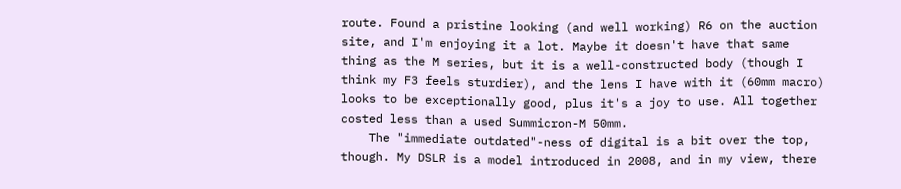route. Found a pristine looking (and well working) R6 on the auction site, and I'm enjoying it a lot. Maybe it doesn't have that same thing as the M series, but it is a well-constructed body (though I think my F3 feels sturdier), and the lens I have with it (60mm macro) looks to be exceptionally good, plus it's a joy to use. All together costed less than a used Summicron-M 50mm.
    The "immediate outdated"-ness of digital is a bit over the top, though. My DSLR is a model introduced in 2008, and in my view, there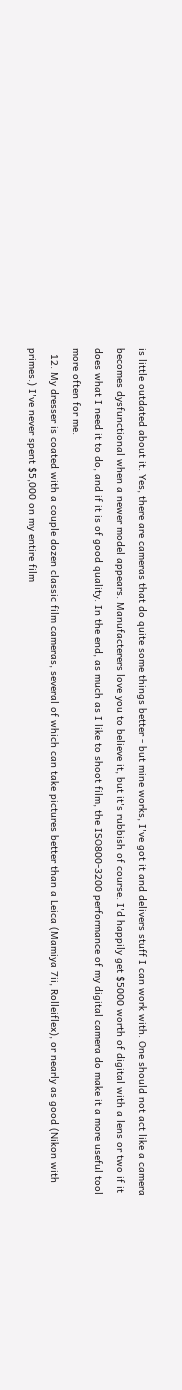is little outdated about it. Yes, there are cameras that do quite some things better - but mine works, I've got it and delivers stuff I can work with. One should not act like a camera becomes dysfunctional when a newer model appears. Manufacterers love you to believe it, but it's rubbish of course. I'd happily get $5000 worth of digital with a lens or two if it does what I need it to do, and if it is of good quality. In the end, as much as I like to shoot film, the ISO800-3200 performance of my digital camera do make it a more useful tool more often for me.
  12. My dresser is coated with a couple dozen classic film cameras, several of which can take pictures better than a Leica (Mamiya 7ii, Rolleiflex), or nearly as good (Nikon with primes.) I've never spent $5,000 on my entire film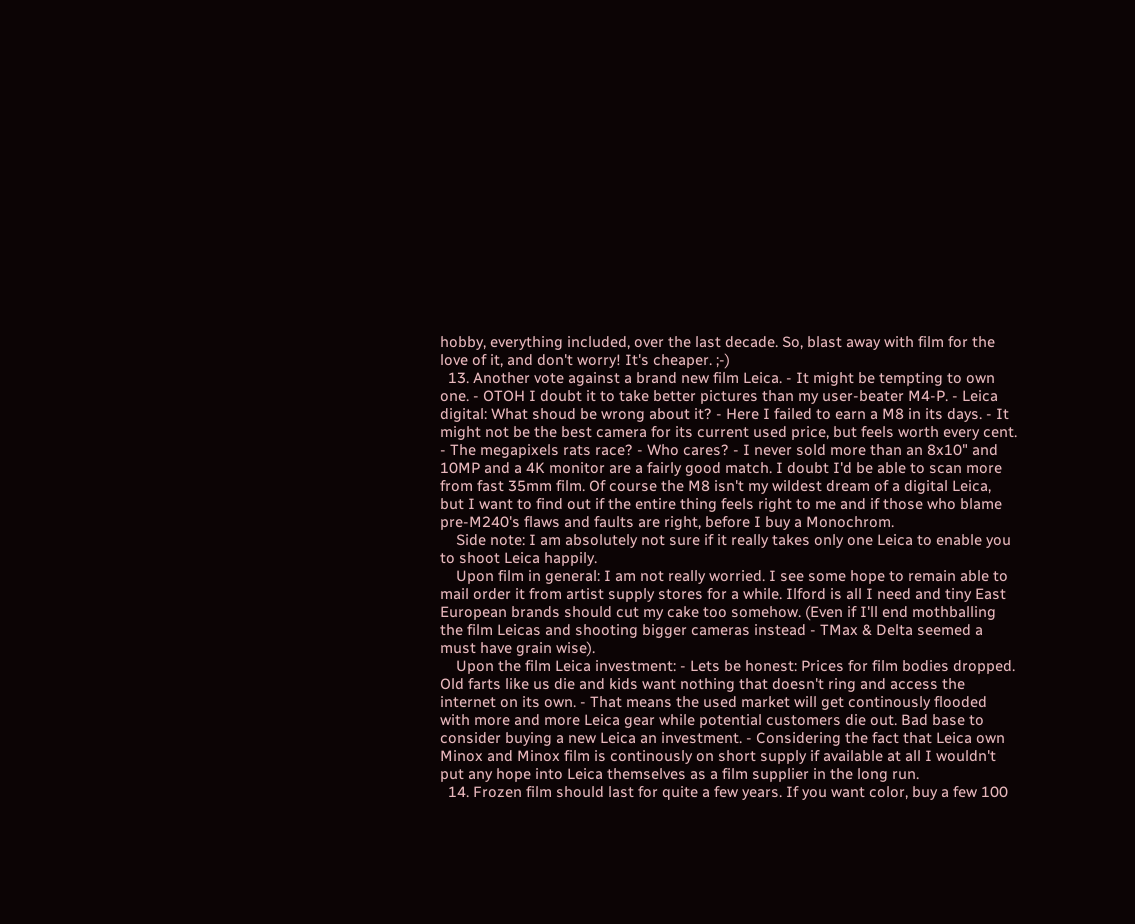hobby, everything included, over the last decade. So, blast away with film for the love of it, and don't worry! It's cheaper. ;-)
  13. Another vote against a brand new film Leica. - It might be tempting to own one. - OTOH I doubt it to take better pictures than my user-beater M4-P. - Leica digital: What shoud be wrong about it? - Here I failed to earn a M8 in its days. - It might not be the best camera for its current used price, but feels worth every cent. - The megapixels rats race? - Who cares? - I never sold more than an 8x10" and 10MP and a 4K monitor are a fairly good match. I doubt I'd be able to scan more from fast 35mm film. Of course the M8 isn't my wildest dream of a digital Leica, but I want to find out if the entire thing feels right to me and if those who blame pre-M240's flaws and faults are right, before I buy a Monochrom.
    Side note: I am absolutely not sure if it really takes only one Leica to enable you to shoot Leica happily.
    Upon film in general: I am not really worried. I see some hope to remain able to mail order it from artist supply stores for a while. Ilford is all I need and tiny East European brands should cut my cake too somehow. (Even if I'll end mothballing the film Leicas and shooting bigger cameras instead - TMax & Delta seemed a must have grain wise).
    Upon the film Leica investment: - Lets be honest: Prices for film bodies dropped. Old farts like us die and kids want nothing that doesn't ring and access the internet on its own. - That means the used market will get continously flooded with more and more Leica gear while potential customers die out. Bad base to consider buying a new Leica an investment. - Considering the fact that Leica own Minox and Minox film is continously on short supply if available at all I wouldn't put any hope into Leica themselves as a film supplier in the long run.
  14. Frozen film should last for quite a few years. If you want color, buy a few 100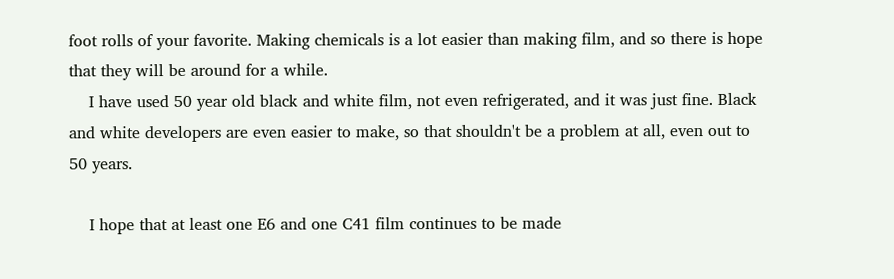foot rolls of your favorite. Making chemicals is a lot easier than making film, and so there is hope that they will be around for a while.
    I have used 50 year old black and white film, not even refrigerated, and it was just fine. Black and white developers are even easier to make, so that shouldn't be a problem at all, even out to 50 years.

    I hope that at least one E6 and one C41 film continues to be made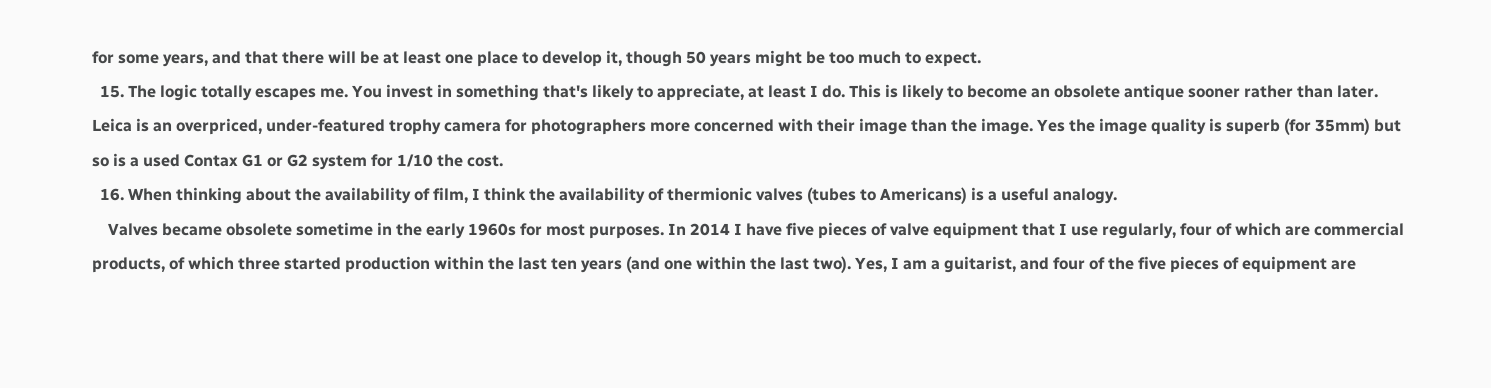for some years, and that there will be at least one place to develop it, though 50 years might be too much to expect.
  15. The logic totally escapes me. You invest in something that's likely to appreciate, at least I do. This is likely to become an obsolete antique sooner rather than later. Leica is an overpriced, under-featured trophy camera for photographers more concerned with their image than the image. Yes the image quality is superb (for 35mm) but so is a used Contax G1 or G2 system for 1/10 the cost.
  16. When thinking about the availability of film, I think the availability of thermionic valves (tubes to Americans) is a useful analogy.
    Valves became obsolete sometime in the early 1960s for most purposes. In 2014 I have five pieces of valve equipment that I use regularly, four of which are commercial products, of which three started production within the last ten years (and one within the last two). Yes, I am a guitarist, and four of the five pieces of equipment are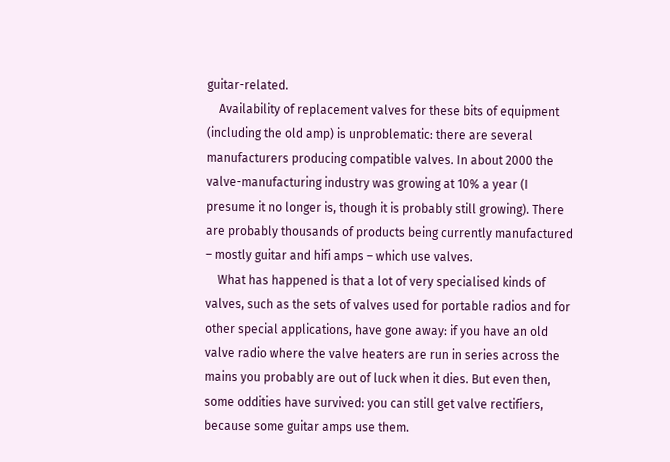guitar-related.
    Availability of replacement valves for these bits of equipment (including the old amp) is unproblematic: there are several manufacturers producing compatible valves. In about 2000 the valve-manufacturing industry was growing at 10% a year (I presume it no longer is, though it is probably still growing). There are probably thousands of products being currently manufactured – mostly guitar and hifi amps – which use valves.
    What has happened is that a lot of very specialised kinds of valves, such as the sets of valves used for portable radios and for other special applications, have gone away: if you have an old valve radio where the valve heaters are run in series across the mains you probably are out of luck when it dies. But even then, some oddities have survived: you can still get valve rectifiers, because some guitar amps use them.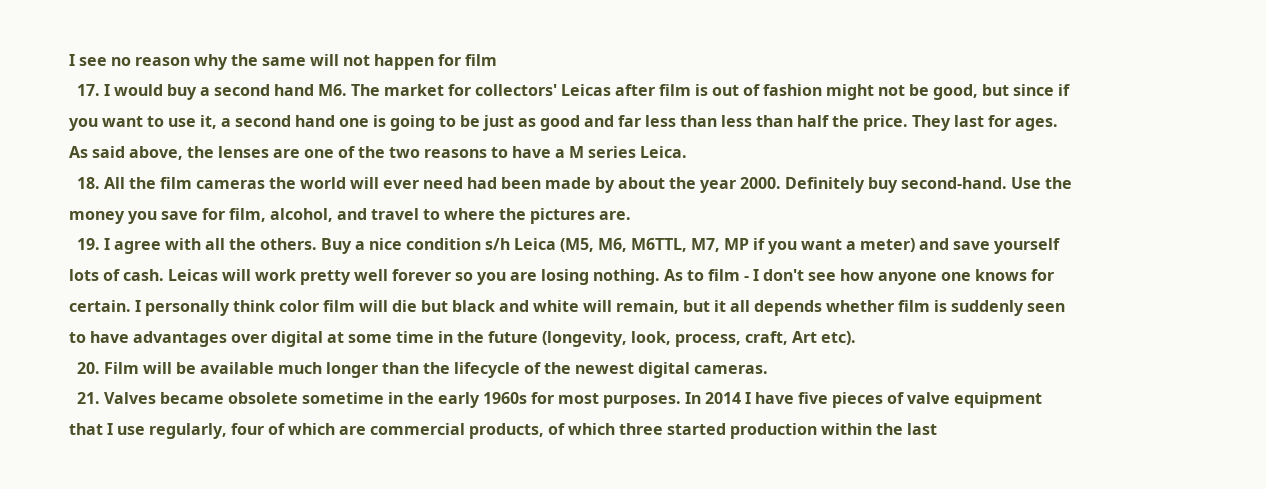I see no reason why the same will not happen for film
  17. I would buy a second hand M6. The market for collectors' Leicas after film is out of fashion might not be good, but since if you want to use it, a second hand one is going to be just as good and far less than less than half the price. They last for ages. As said above, the lenses are one of the two reasons to have a M series Leica.
  18. All the film cameras the world will ever need had been made by about the year 2000. Definitely buy second-hand. Use the money you save for film, alcohol, and travel to where the pictures are.
  19. I agree with all the others. Buy a nice condition s/h Leica (M5, M6, M6TTL, M7, MP if you want a meter) and save yourself lots of cash. Leicas will work pretty well forever so you are losing nothing. As to film - I don't see how anyone one knows for certain. I personally think color film will die but black and white will remain, but it all depends whether film is suddenly seen to have advantages over digital at some time in the future (longevity, look, process, craft, Art etc).
  20. Film will be available much longer than the lifecycle of the newest digital cameras.
  21. Valves became obsolete sometime in the early 1960s for most purposes. In 2014 I have five pieces of valve equipment that I use regularly, four of which are commercial products, of which three started production within the last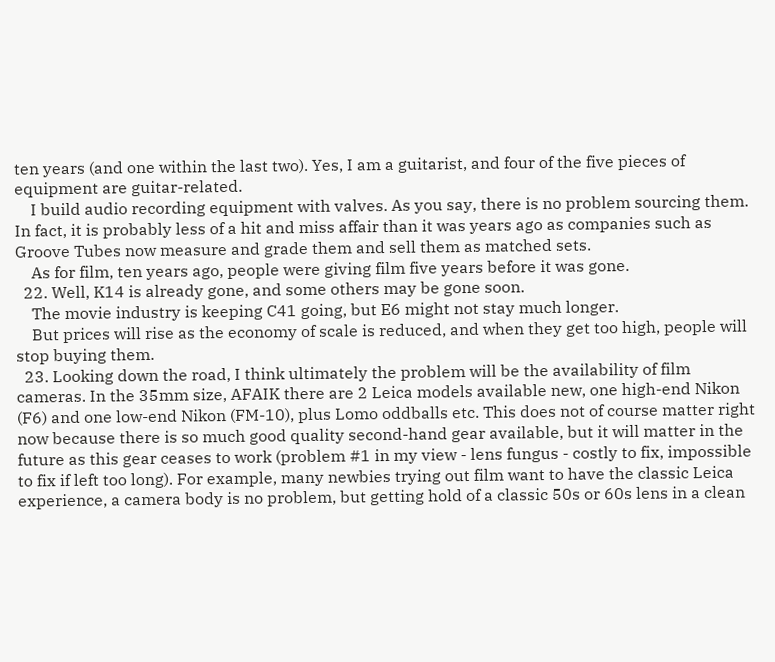ten years (and one within the last two). Yes, I am a guitarist, and four of the five pieces of equipment are guitar-related.
    I build audio recording equipment with valves. As you say, there is no problem sourcing them. In fact, it is probably less of a hit and miss affair than it was years ago as companies such as Groove Tubes now measure and grade them and sell them as matched sets.
    As for film, ten years ago, people were giving film five years before it was gone.
  22. Well, K14 is already gone, and some others may be gone soon.
    The movie industry is keeping C41 going, but E6 might not stay much longer.
    But prices will rise as the economy of scale is reduced, and when they get too high, people will stop buying them.
  23. Looking down the road, I think ultimately the problem will be the availability of film cameras. In the 35mm size, AFAIK there are 2 Leica models available new, one high-end Nikon (F6) and one low-end Nikon (FM-10), plus Lomo oddballs etc. This does not of course matter right now because there is so much good quality second-hand gear available, but it will matter in the future as this gear ceases to work (problem #1 in my view - lens fungus - costly to fix, impossible to fix if left too long). For example, many newbies trying out film want to have the classic Leica experience, a camera body is no problem, but getting hold of a classic 50s or 60s lens in a clean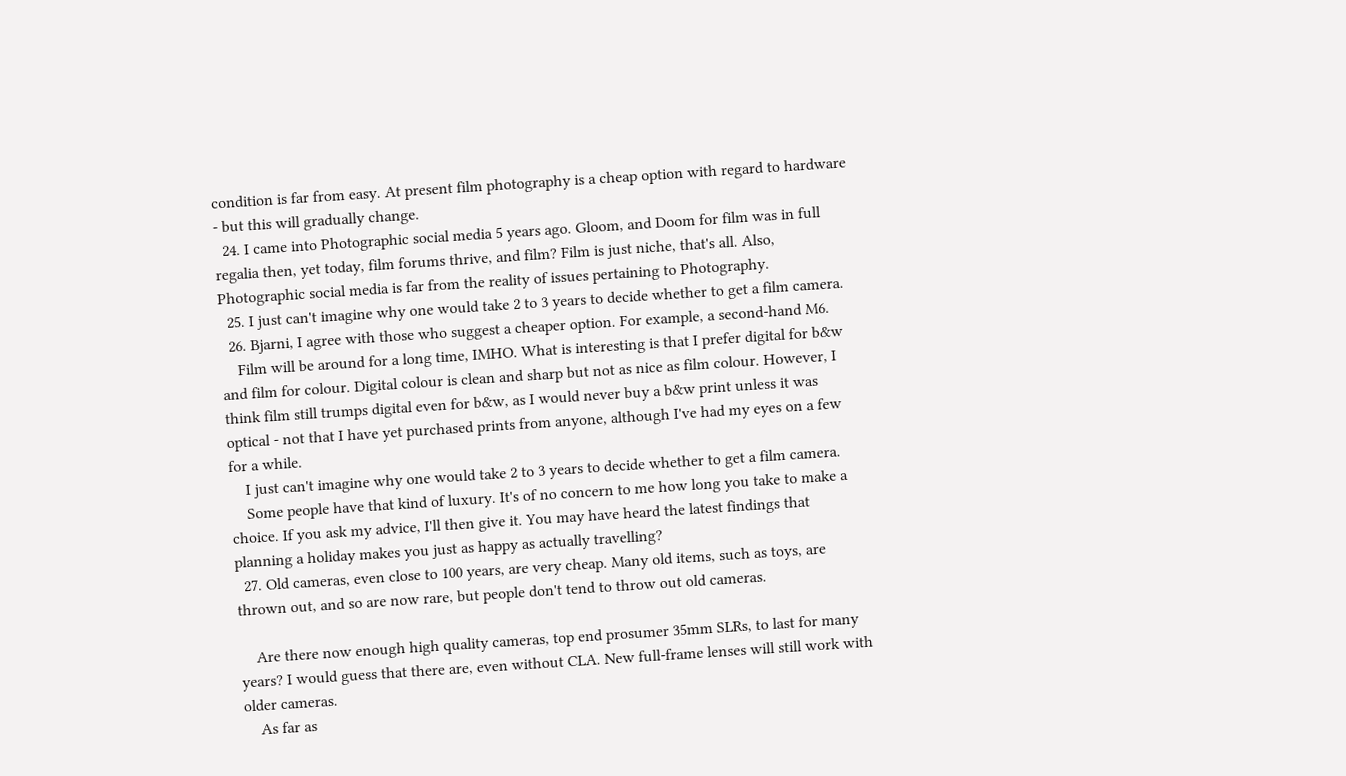condition is far from easy. At present film photography is a cheap option with regard to hardware - but this will gradually change.
  24. I came into Photographic social media 5 years ago. Gloom, and Doom for film was in full regalia then, yet today, film forums thrive, and film? Film is just niche, that's all. Also, Photographic social media is far from the reality of issues pertaining to Photography.
  25. I just can't imagine why one would take 2 to 3 years to decide whether to get a film camera.
  26. Bjarni, I agree with those who suggest a cheaper option. For example, a second-hand M6.
    Film will be around for a long time, IMHO. What is interesting is that I prefer digital for b&w and film for colour. Digital colour is clean and sharp but not as nice as film colour. However, I think film still trumps digital even for b&w, as I would never buy a b&w print unless it was optical - not that I have yet purchased prints from anyone, although I've had my eyes on a few for a while.
    I just can't imagine why one would take 2 to 3 years to decide whether to get a film camera.
    Some people have that kind of luxury. It's of no concern to me how long you take to make a choice. If you ask my advice, I'll then give it. You may have heard the latest findings that planning a holiday makes you just as happy as actually travelling?
  27. Old cameras, even close to 100 years, are very cheap. Many old items, such as toys, are thrown out, and so are now rare, but people don't tend to throw out old cameras.

    Are there now enough high quality cameras, top end prosumer 35mm SLRs, to last for many years? I would guess that there are, even without CLA. New full-frame lenses will still work with older cameras.
    As far as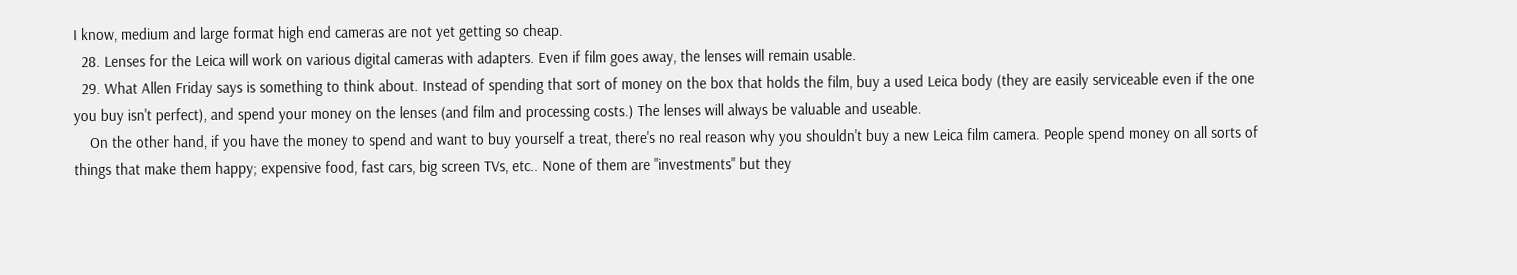I know, medium and large format high end cameras are not yet getting so cheap.
  28. Lenses for the Leica will work on various digital cameras with adapters. Even if film goes away, the lenses will remain usable.
  29. What Allen Friday says is something to think about. Instead of spending that sort of money on the box that holds the film, buy a used Leica body (they are easily serviceable even if the one you buy isn't perfect), and spend your money on the lenses (and film and processing costs.) The lenses will always be valuable and useable.
    On the other hand, if you have the money to spend and want to buy yourself a treat, there's no real reason why you shouldn't buy a new Leica film camera. People spend money on all sorts of things that make them happy; expensive food, fast cars, big screen TVs, etc.. None of them are "investments" but they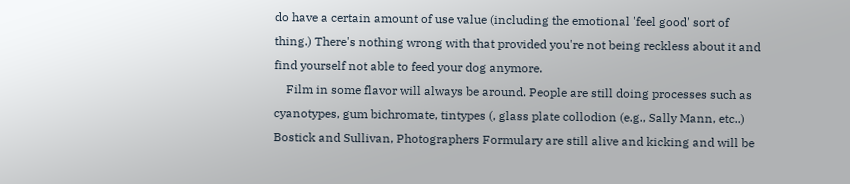do have a certain amount of use value (including the emotional 'feel good' sort of thing.) There's nothing wrong with that provided you're not being reckless about it and find yourself not able to feed your dog anymore.
    Film in some flavor will always be around. People are still doing processes such as cyanotypes, gum bichromate, tintypes (, glass plate collodion (e.g., Sally Mann, etc..) Bostick and Sullivan, Photographers Formulary are still alive and kicking and will be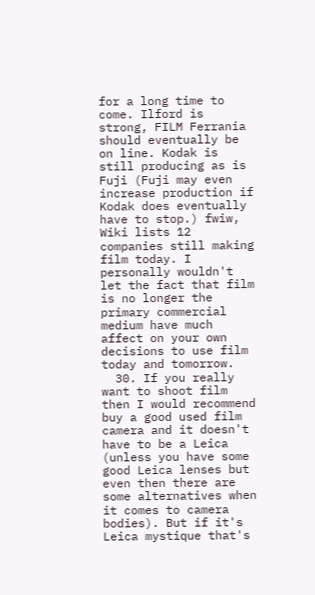for a long time to come. Ilford is strong, FILM Ferrania should eventually be on line. Kodak is still producing as is Fuji (Fuji may even increase production if Kodak does eventually have to stop.) fwiw, Wiki lists 12 companies still making film today. I personally wouldn't let the fact that film is no longer the primary commercial medium have much affect on your own decisions to use film today and tomorrow.
  30. If you really want to shoot film then I would recommend buy a good used film camera and it doesn't have to be a Leica (unless you have some good Leica lenses but even then there are some alternatives when it comes to camera bodies). But if it's Leica mystique that's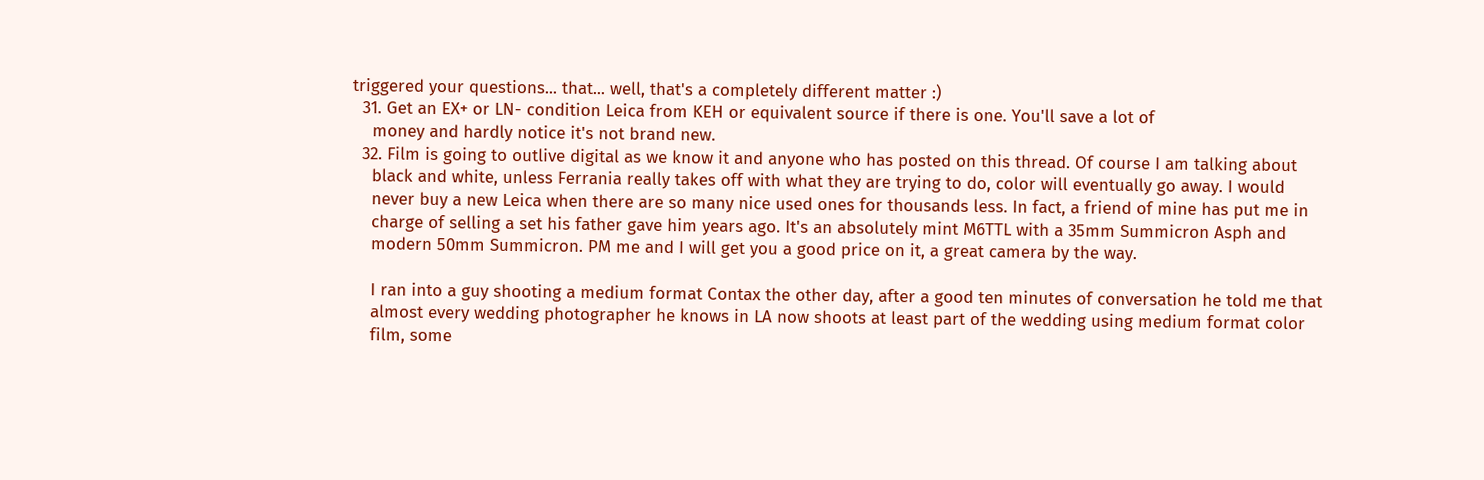triggered your questions... that... well, that's a completely different matter :)
  31. Get an EX+ or LN- condition Leica from KEH or equivalent source if there is one. You'll save a lot of
    money and hardly notice it's not brand new.
  32. Film is going to outlive digital as we know it and anyone who has posted on this thread. Of course I am talking about
    black and white, unless Ferrania really takes off with what they are trying to do, color will eventually go away. I would
    never buy a new Leica when there are so many nice used ones for thousands less. In fact, a friend of mine has put me in
    charge of selling a set his father gave him years ago. It's an absolutely mint M6TTL with a 35mm Summicron Asph and
    modern 50mm Summicron. PM me and I will get you a good price on it, a great camera by the way.

    I ran into a guy shooting a medium format Contax the other day, after a good ten minutes of conversation he told me that
    almost every wedding photographer he knows in LA now shoots at least part of the wedding using medium format color
    film, some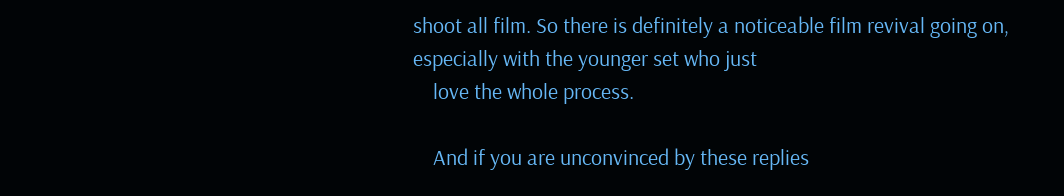shoot all film. So there is definitely a noticeable film revival going on, especially with the younger set who just
    love the whole process.

    And if you are unconvinced by these replies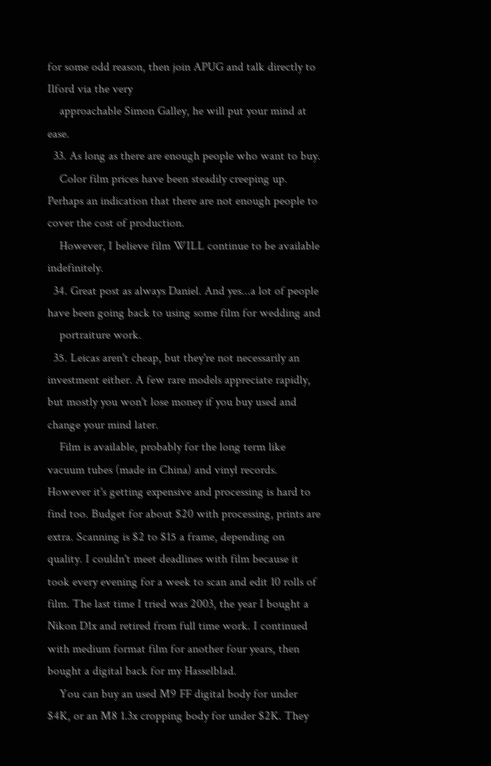for some odd reason, then join APUG and talk directly to Ilford via the very
    approachable Simon Galley, he will put your mind at ease.
  33. As long as there are enough people who want to buy.
    Color film prices have been steadily creeping up. Perhaps an indication that there are not enough people to cover the cost of production.
    However, I believe film WILL continue to be available indefinitely.
  34. Great post as always Daniel. And yes...a lot of people have been going back to using some film for wedding and
    portraiture work.
  35. Leicas aren't cheap, but they're not necessarily an investment either. A few rare models appreciate rapidly, but mostly you won't lose money if you buy used and change your mind later.
    Film is available, probably for the long term like vacuum tubes (made in China) and vinyl records. However it's getting expensive and processing is hard to find too. Budget for about $20 with processing, prints are extra. Scanning is $2 to $15 a frame, depending on quality. I couldn't meet deadlines with film because it took every evening for a week to scan and edit 10 rolls of film. The last time I tried was 2003, the year I bought a Nikon D1x and retired from full time work. I continued with medium format film for another four years, then bought a digital back for my Hasselblad.
    You can buy an used M9 FF digital body for under $4K, or an M8 1.3x cropping body for under $2K. They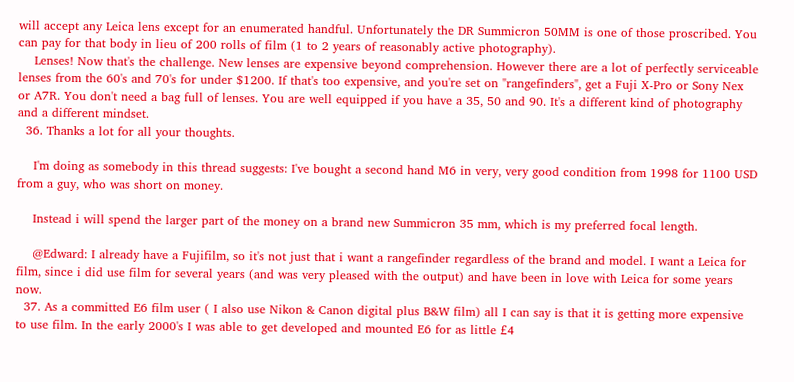will accept any Leica lens except for an enumerated handful. Unfortunately the DR Summicron 50MM is one of those proscribed. You can pay for that body in lieu of 200 rolls of film (1 to 2 years of reasonably active photography).
    Lenses! Now that's the challenge. New lenses are expensive beyond comprehension. However there are a lot of perfectly serviceable lenses from the 60's and 70's for under $1200. If that's too expensive, and you're set on "rangefinders", get a Fuji X-Pro or Sony Nex or A7R. You don't need a bag full of lenses. You are well equipped if you have a 35, 50 and 90. It's a different kind of photography and a different mindset.
  36. Thanks a lot for all your thoughts.

    I'm doing as somebody in this thread suggests: I've bought a second hand M6 in very, very good condition from 1998 for 1100 USD from a guy, who was short on money.

    Instead i will spend the larger part of the money on a brand new Summicron 35 mm, which is my preferred focal length.

    @Edward: I already have a Fujifilm, so it's not just that i want a rangefinder regardless of the brand and model. I want a Leica for film, since i did use film for several years (and was very pleased with the output) and have been in love with Leica for some years now.
  37. As a committed E6 film user ( I also use Nikon & Canon digital plus B&W film) all I can say is that it is getting more expensive to use film. In the early 2000's I was able to get developed and mounted E6 for as little £4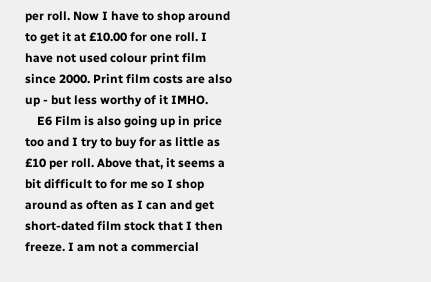per roll. Now I have to shop around to get it at £10.00 for one roll. I have not used colour print film since 2000. Print film costs are also up - but less worthy of it IMHO.
    E6 Film is also going up in price too and I try to buy for as little as £10 per roll. Above that, it seems a bit difficult to for me so I shop around as often as I can and get short-dated film stock that I then freeze. I am not a commercial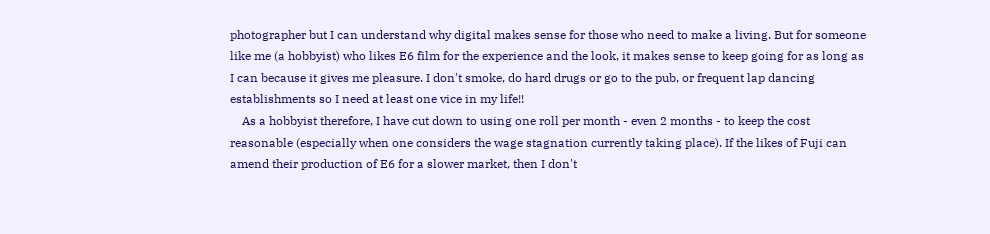photographer but I can understand why digital makes sense for those who need to make a living. But for someone like me (a hobbyist) who likes E6 film for the experience and the look, it makes sense to keep going for as long as I can because it gives me pleasure. I don't smoke, do hard drugs or go to the pub, or frequent lap dancing establishments so I need at least one vice in my life!!
    As a hobbyist therefore, I have cut down to using one roll per month - even 2 months - to keep the cost reasonable (especially when one considers the wage stagnation currently taking place). If the likes of Fuji can amend their production of E6 for a slower market, then I don't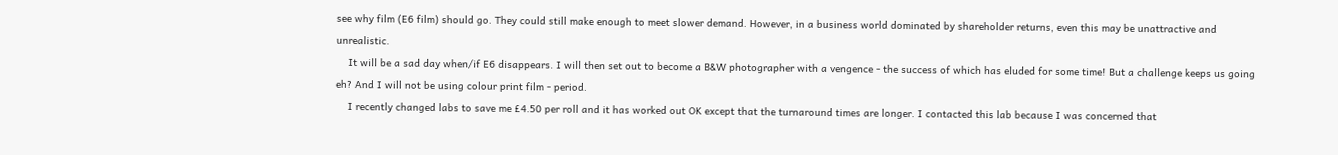see why film (E6 film) should go. They could still make enough to meet slower demand. However, in a business world dominated by shareholder returns, even this may be unattractive and unrealistic.
    It will be a sad day when/if E6 disappears. I will then set out to become a B&W photographer with a vengence - the success of which has eluded for some time! But a challenge keeps us going eh? And I will not be using colour print film - period.
    I recently changed labs to save me £4.50 per roll and it has worked out OK except that the turnaround times are longer. I contacted this lab because I was concerned that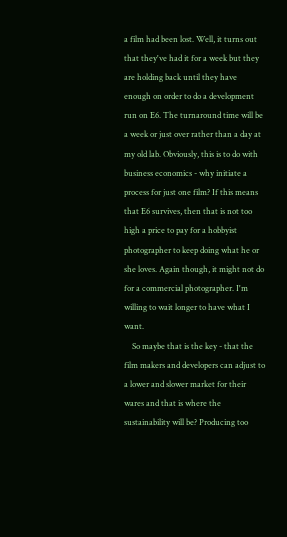a film had been lost. Well, it turns out that they've had it for a week but they are holding back until they have enough on order to do a development run on E6. The turnaround time will be a week or just over rather than a day at my old lab. Obviously, this is to do with business economics - why initiate a process for just one film? If this means that E6 survives, then that is not too high a price to pay for a hobbyist photographer to keep doing what he or she loves. Again though, it might not do for a commercial photographer. I'm willing to wait longer to have what I want.
    So maybe that is the key - that the film makers and developers can adjust to a lower and slower market for their wares and that is where the sustainability will be? Producing too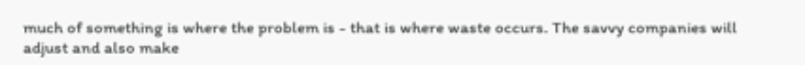much of something is where the problem is - that is where waste occurs. The savvy companies will adjust and also make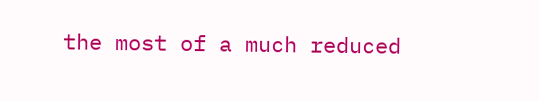the most of a much reduced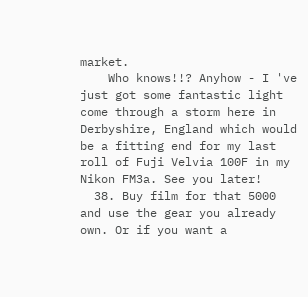market.
    Who knows!!? Anyhow - I 've just got some fantastic light come through a storm here in Derbyshire, England which would be a fitting end for my last roll of Fuji Velvia 100F in my Nikon FM3a. See you later!
  38. Buy film for that 5000 and use the gear you already own. Or if you want a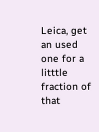Leica, get an used one for a litttle fraction of that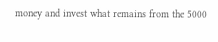money and invest what remains from the 5000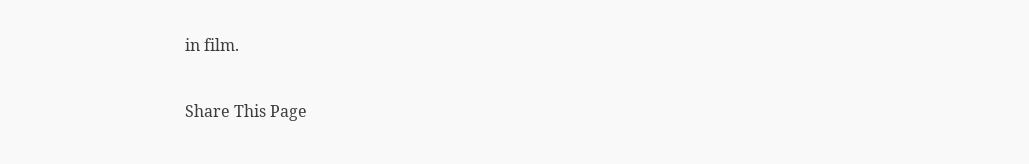in film.

Share This Page